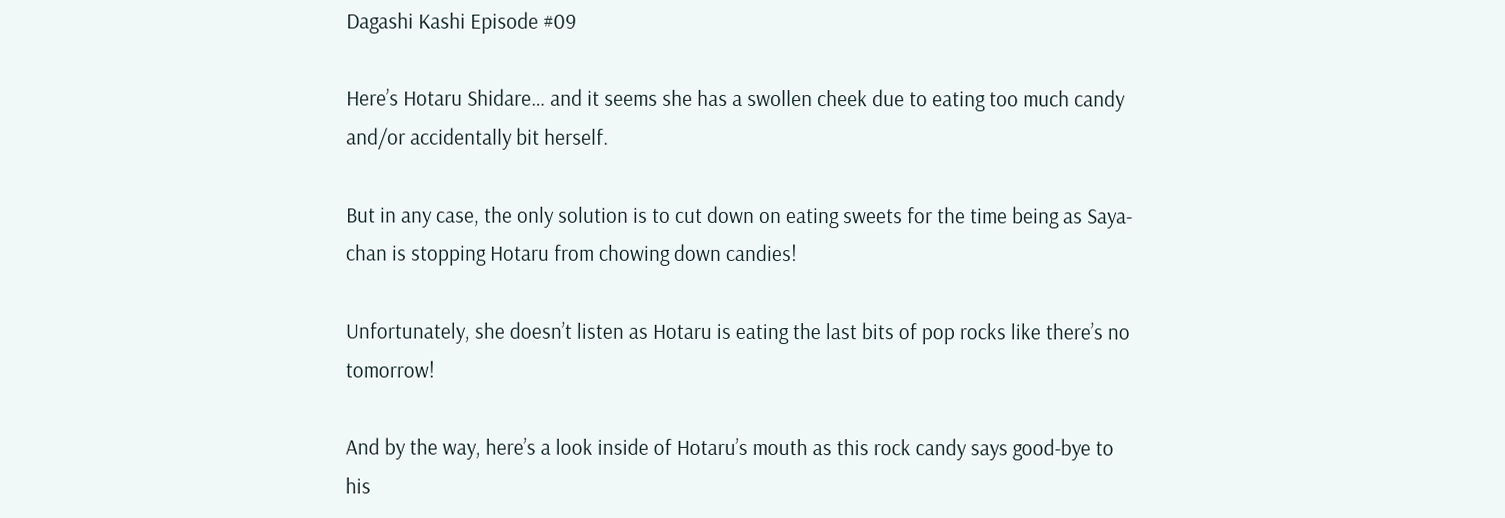Dagashi Kashi Episode #09

Here’s Hotaru Shidare… and it seems she has a swollen cheek due to eating too much candy and/or accidentally bit herself.

But in any case, the only solution is to cut down on eating sweets for the time being as Saya-chan is stopping Hotaru from chowing down candies!

Unfortunately, she doesn’t listen as Hotaru is eating the last bits of pop rocks like there’s no tomorrow!

And by the way, here’s a look inside of Hotaru’s mouth as this rock candy says good-bye to his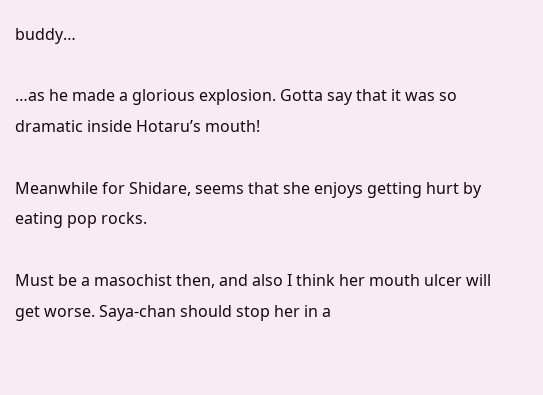buddy…

…as he made a glorious explosion. Gotta say that it was so dramatic inside Hotaru’s mouth!

Meanwhile for Shidare, seems that she enjoys getting hurt by eating pop rocks.

Must be a masochist then, and also I think her mouth ulcer will get worse. Saya-chan should stop her in a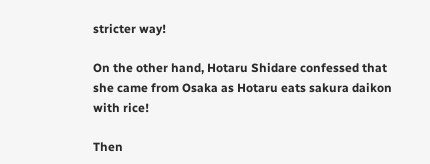stricter way!

On the other hand, Hotaru Shidare confessed that she came from Osaka as Hotaru eats sakura daikon with rice!

Then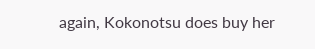again, Kokonotsu does buy her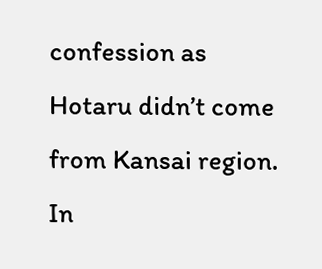confession as Hotaru didn’t come from Kansai region. In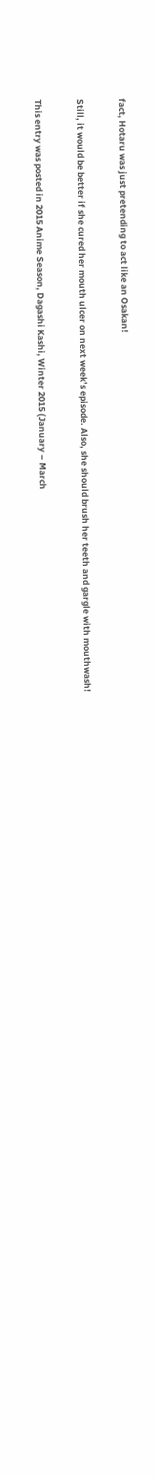fact, Hotaru was just pretending to act like an Osakan!

Still, it would be better if she cured her mouth ulcer on next week’s episode. Also, she should brush her teeth and gargle with mouthwash!

This entry was posted in 2015 Anime Season, Dagashi Kashi, Winter 2015 (January – March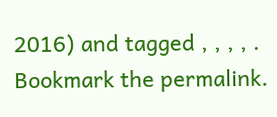2016) and tagged , , , , . Bookmark the permalink.